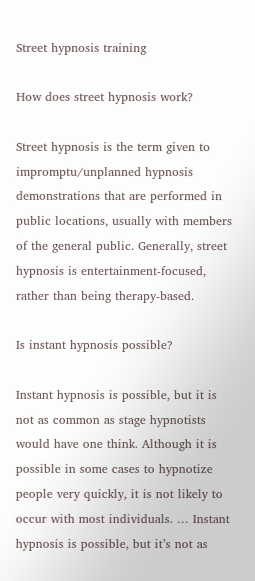Street hypnosis training

How does street hypnosis work?

Street hypnosis is the term given to impromptu/unplanned hypnosis demonstrations that are performed in public locations, usually with members of the general public. Generally, street hypnosis is entertainment-focused, rather than being therapy-based.

Is instant hypnosis possible?

Instant hypnosis is possible, but it is not as common as stage hypnotists would have one think. Although it is possible in some cases to hypnotize people very quickly, it is not likely to occur with most individuals. … Instant hypnosis is possible, but it’s not as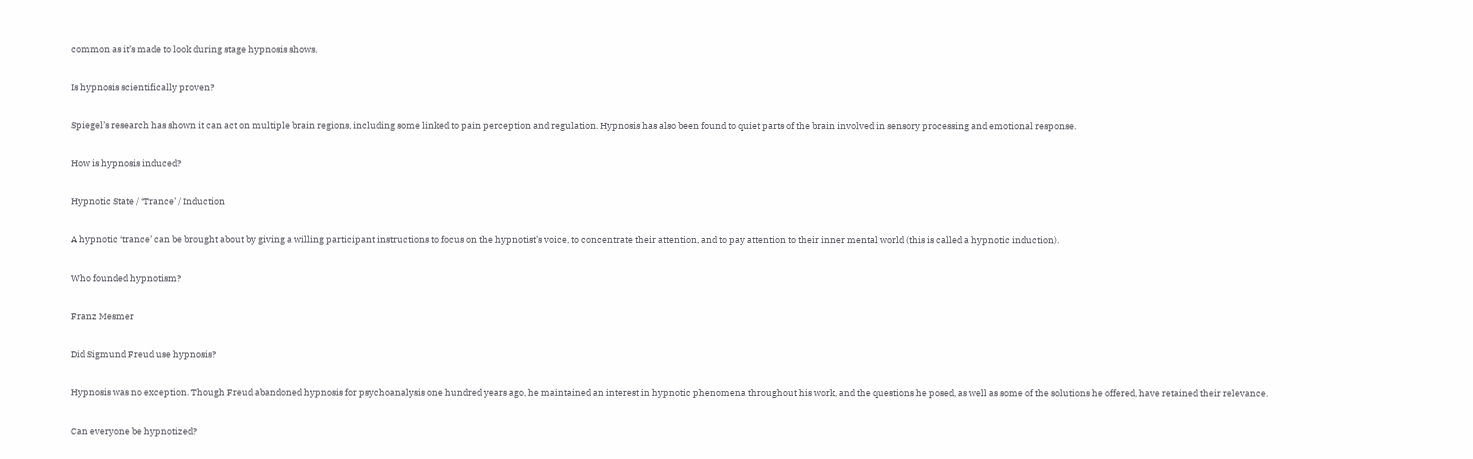common as it’s made to look during stage hypnosis shows.

Is hypnosis scientifically proven?

Spiegel’s research has shown it can act on multiple brain regions, including some linked to pain perception and regulation. Hypnosis has also been found to quiet parts of the brain involved in sensory processing and emotional response.

How is hypnosis induced?

Hypnotic State / ‘Trance’ / Induction

A hypnotic ‘trance’ can be brought about by giving a willing participant instructions to focus on the hypnotist’s voice, to concentrate their attention, and to pay attention to their inner mental world (this is called a hypnotic induction).

Who founded hypnotism?

Franz Mesmer

Did Sigmund Freud use hypnosis?

Hypnosis was no exception. Though Freud abandoned hypnosis for psychoanalysis one hundred years ago, he maintained an interest in hypnotic phenomena throughout his work, and the questions he posed, as well as some of the solutions he offered, have retained their relevance.

Can everyone be hypnotized?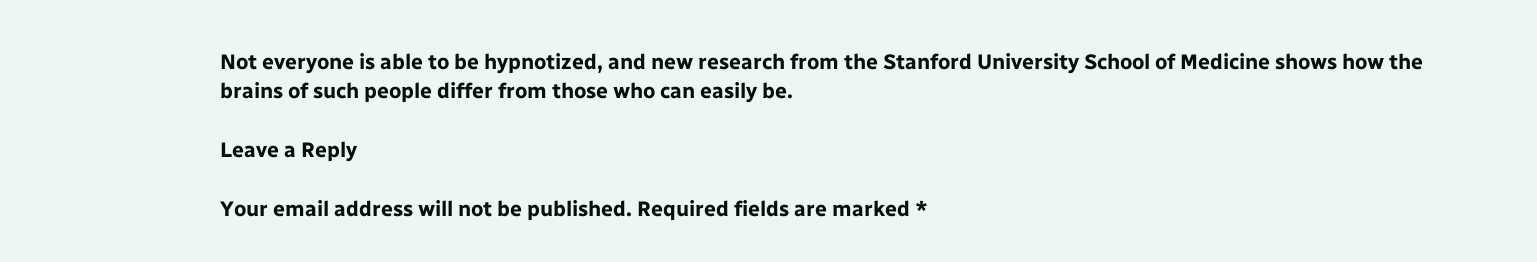Not everyone is able to be hypnotized, and new research from the Stanford University School of Medicine shows how the brains of such people differ from those who can easily be.

Leave a Reply

Your email address will not be published. Required fields are marked *